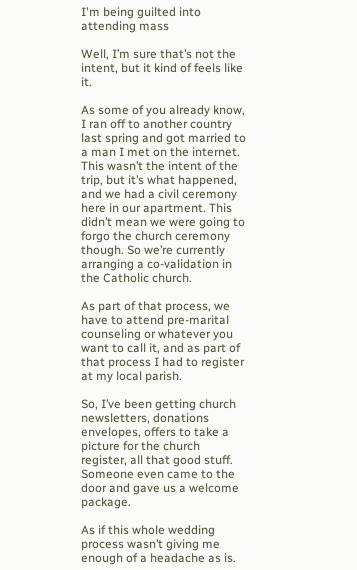I'm being guilted into attending mass

Well, I’m sure that’s not the intent, but it kind of feels like it.

As some of you already know, I ran off to another country last spring and got married to a man I met on the internet. This wasn’t the intent of the trip, but it’s what happened, and we had a civil ceremony here in our apartment. This didn’t mean we were going to forgo the church ceremony though. So we’re currently arranging a co-validation in the Catholic church.

As part of that process, we have to attend pre-marital counseling or whatever you want to call it, and as part of that process I had to register at my local parish.

So, I’ve been getting church newsletters, donations envelopes, offers to take a picture for the church register, all that good stuff. Someone even came to the door and gave us a welcome package.

As if this whole wedding process wasn’t giving me enough of a headache as is.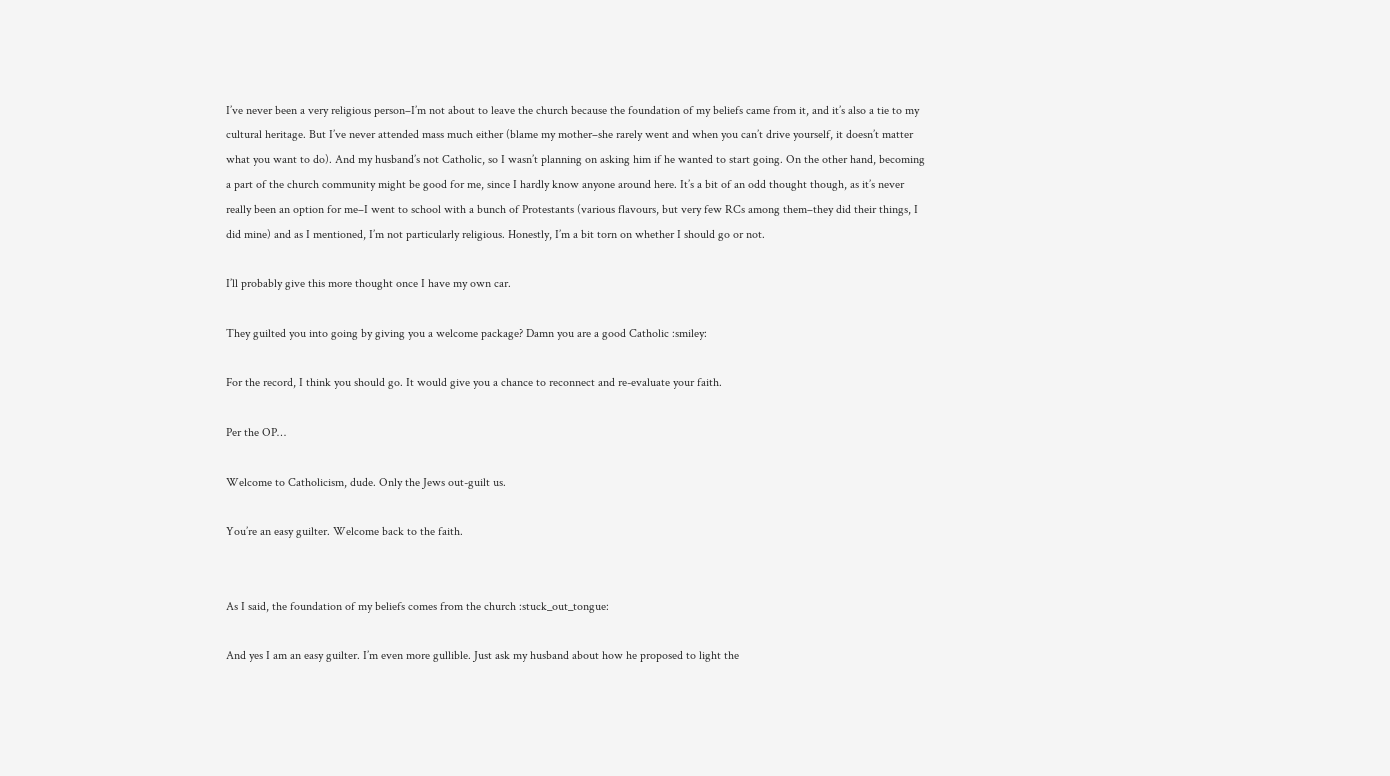I’ve never been a very religious person–I’m not about to leave the church because the foundation of my beliefs came from it, and it’s also a tie to my cultural heritage. But I’ve never attended mass much either (blame my mother–she rarely went and when you can’t drive yourself, it doesn’t matter what you want to do). And my husband’s not Catholic, so I wasn’t planning on asking him if he wanted to start going. On the other hand, becoming a part of the church community might be good for me, since I hardly know anyone around here. It’s a bit of an odd thought though, as it’s never really been an option for me–I went to school with a bunch of Protestants (various flavours, but very few RCs among them–they did their things, I did mine) and as I mentioned, I’m not particularly religious. Honestly, I’m a bit torn on whether I should go or not.

I’ll probably give this more thought once I have my own car.

They guilted you into going by giving you a welcome package? Damn you are a good Catholic :smiley:

For the record, I think you should go. It would give you a chance to reconnect and re-evaluate your faith.

Per the OP…

Welcome to Catholicism, dude. Only the Jews out-guilt us.

You’re an easy guilter. Welcome back to the faith.


As I said, the foundation of my beliefs comes from the church :stuck_out_tongue:

And yes I am an easy guilter. I’m even more gullible. Just ask my husband about how he proposed to light the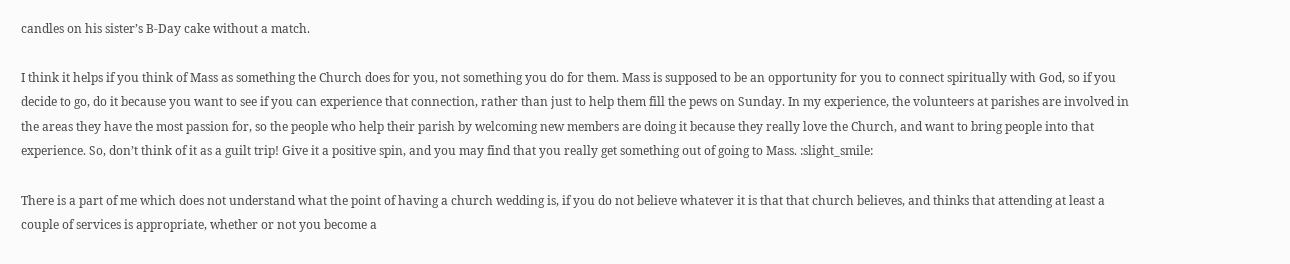candles on his sister’s B-Day cake without a match.

I think it helps if you think of Mass as something the Church does for you, not something you do for them. Mass is supposed to be an opportunity for you to connect spiritually with God, so if you decide to go, do it because you want to see if you can experience that connection, rather than just to help them fill the pews on Sunday. In my experience, the volunteers at parishes are involved in the areas they have the most passion for, so the people who help their parish by welcoming new members are doing it because they really love the Church, and want to bring people into that experience. So, don’t think of it as a guilt trip! Give it a positive spin, and you may find that you really get something out of going to Mass. :slight_smile:

There is a part of me which does not understand what the point of having a church wedding is, if you do not believe whatever it is that that church believes, and thinks that attending at least a couple of services is appropriate, whether or not you become a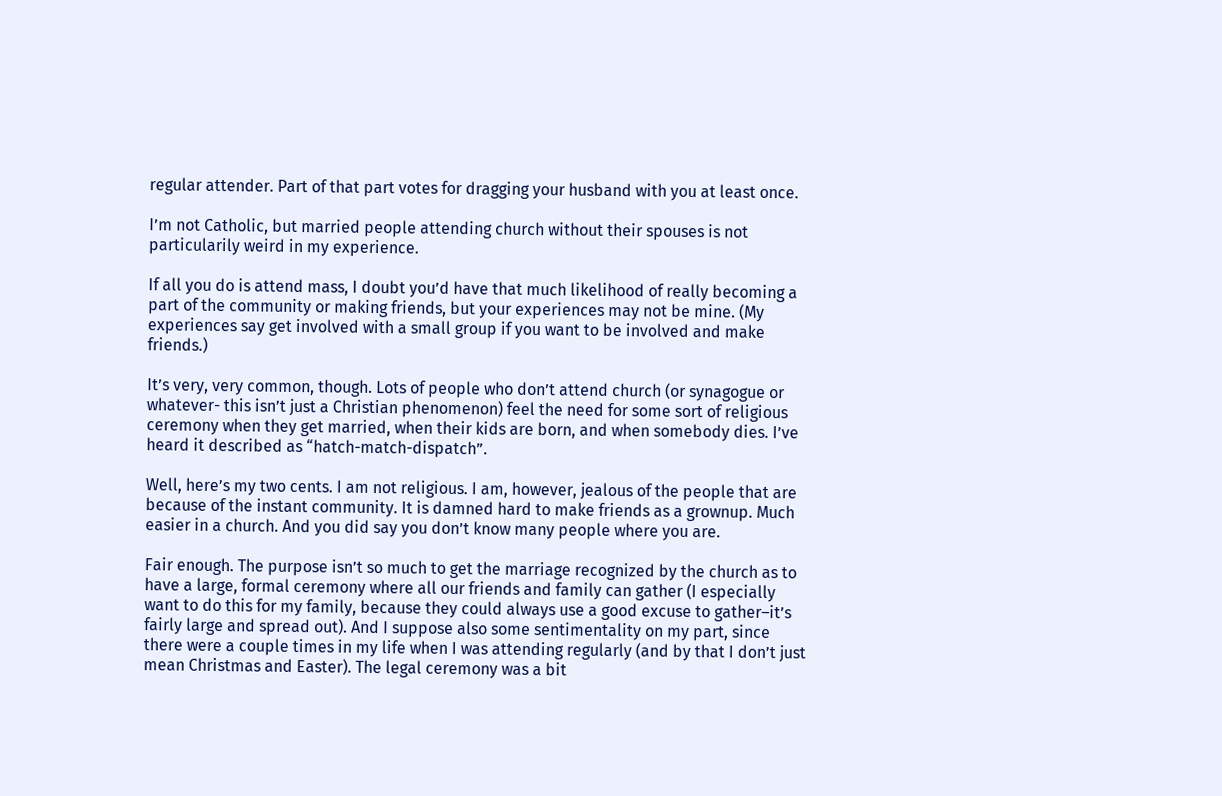regular attender. Part of that part votes for dragging your husband with you at least once.

I’m not Catholic, but married people attending church without their spouses is not particularily weird in my experience.

If all you do is attend mass, I doubt you’d have that much likelihood of really becoming a part of the community or making friends, but your experiences may not be mine. (My experiences say get involved with a small group if you want to be involved and make friends.)

It’s very, very common, though. Lots of people who don’t attend church (or synagogue or whatever- this isn’t just a Christian phenomenon) feel the need for some sort of religious ceremony when they get married, when their kids are born, and when somebody dies. I’ve heard it described as “hatch-match-dispatch”.

Well, here’s my two cents. I am not religious. I am, however, jealous of the people that are because of the instant community. It is damned hard to make friends as a grownup. Much easier in a church. And you did say you don’t know many people where you are.

Fair enough. The purpose isn’t so much to get the marriage recognized by the church as to have a large, formal ceremony where all our friends and family can gather (I especially want to do this for my family, because they could always use a good excuse to gather–it’s fairly large and spread out). And I suppose also some sentimentality on my part, since there were a couple times in my life when I was attending regularly (and by that I don’t just mean Christmas and Easter). The legal ceremony was a bit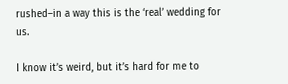rushed–in a way this is the ‘real’ wedding for us.

I know it’s weird, but it’s hard for me to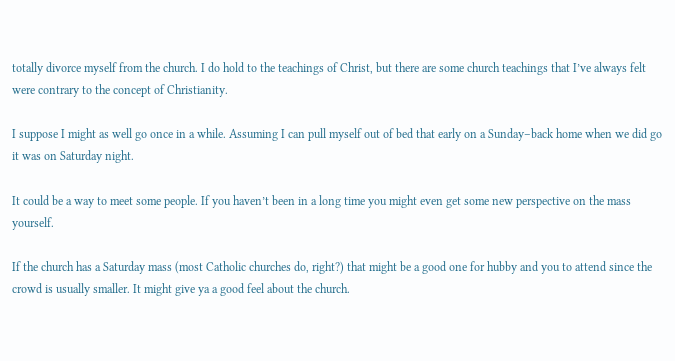totally divorce myself from the church. I do hold to the teachings of Christ, but there are some church teachings that I’ve always felt were contrary to the concept of Christianity.

I suppose I might as well go once in a while. Assuming I can pull myself out of bed that early on a Sunday–back home when we did go it was on Saturday night.

It could be a way to meet some people. If you haven’t been in a long time you might even get some new perspective on the mass yourself.

If the church has a Saturday mass (most Catholic churches do, right?) that might be a good one for hubby and you to attend since the crowd is usually smaller. It might give ya a good feel about the church.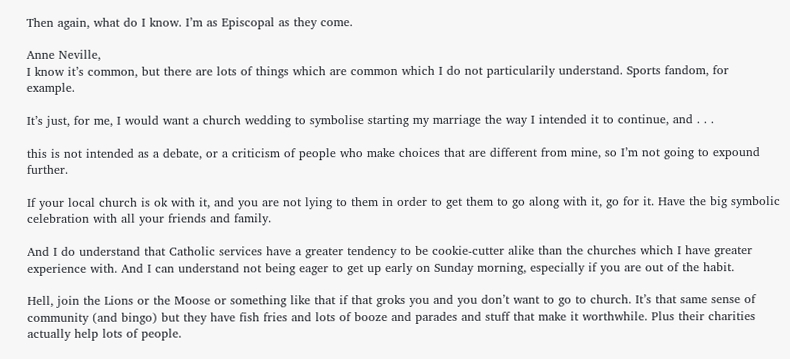Then again, what do I know. I’m as Episcopal as they come.

Anne Neville,
I know it’s common, but there are lots of things which are common which I do not particularily understand. Sports fandom, for example.

It’s just, for me, I would want a church wedding to symbolise starting my marriage the way I intended it to continue, and . . .

this is not intended as a debate, or a criticism of people who make choices that are different from mine, so I’m not going to expound further.

If your local church is ok with it, and you are not lying to them in order to get them to go along with it, go for it. Have the big symbolic celebration with all your friends and family.

And I do understand that Catholic services have a greater tendency to be cookie-cutter alike than the churches which I have greater experience with. And I can understand not being eager to get up early on Sunday morning, especially if you are out of the habit.

Hell, join the Lions or the Moose or something like that if that groks you and you don’t want to go to church. It’s that same sense of community (and bingo) but they have fish fries and lots of booze and parades and stuff that make it worthwhile. Plus their charities actually help lots of people.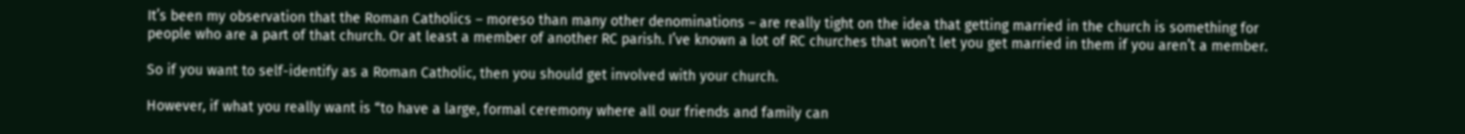It’s been my observation that the Roman Catholics – moreso than many other denominations – are really tight on the idea that getting married in the church is something for people who are a part of that church. Or at least a member of another RC parish. I’ve known a lot of RC churches that won’t let you get married in them if you aren’t a member.

So if you want to self-identify as a Roman Catholic, then you should get involved with your church.

However, if what you really want is “to have a large, formal ceremony where all our friends and family can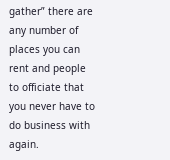gather” there are any number of places you can rent and people to officiate that you never have to do business with again.